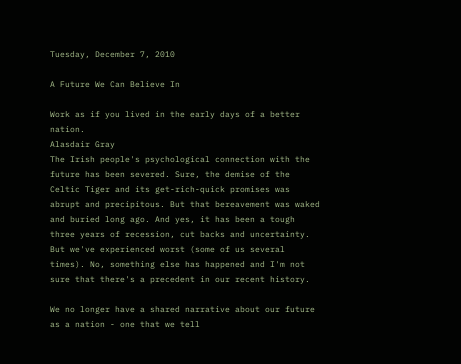Tuesday, December 7, 2010

A Future We Can Believe In

Work as if you lived in the early days of a better nation.
Alasdair Gray
The Irish people's psychological connection with the future has been severed. Sure, the demise of the Celtic Tiger and its get-rich-quick promises was abrupt and precipitous. But that bereavement was waked and buried long ago. And yes, it has been a tough three years of recession, cut backs and uncertainty. But we've experienced worst (some of us several times). No, something else has happened and I'm not sure that there's a precedent in our recent history.

We no longer have a shared narrative about our future as a nation - one that we tell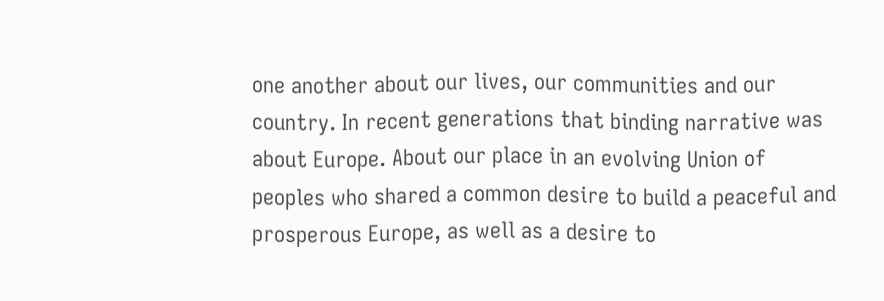one another about our lives, our communities and our country. In recent generations that binding narrative was about Europe. About our place in an evolving Union of peoples who shared a common desire to build a peaceful and prosperous Europe, as well as a desire to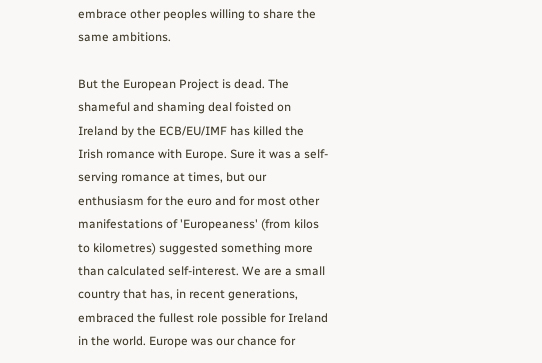embrace other peoples willing to share the same ambitions.

But the European Project is dead. The shameful and shaming deal foisted on Ireland by the ECB/EU/IMF has killed the Irish romance with Europe. Sure it was a self-serving romance at times, but our enthusiasm for the euro and for most other manifestations of 'Europeaness' (from kilos to kilometres) suggested something more than calculated self-interest. We are a small country that has, in recent generations, embraced the fullest role possible for Ireland in the world. Europe was our chance for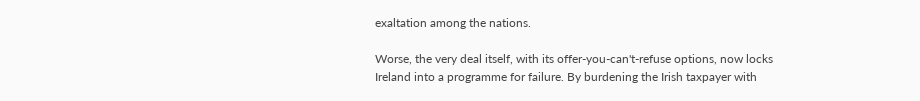exaltation among the nations.

Worse, the very deal itself, with its offer-you-can't-refuse options, now locks Ireland into a programme for failure. By burdening the Irish taxpayer with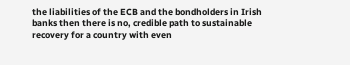the liabilities of the ECB and the bondholders in Irish banks then there is no, credible path to sustainable recovery for a country with even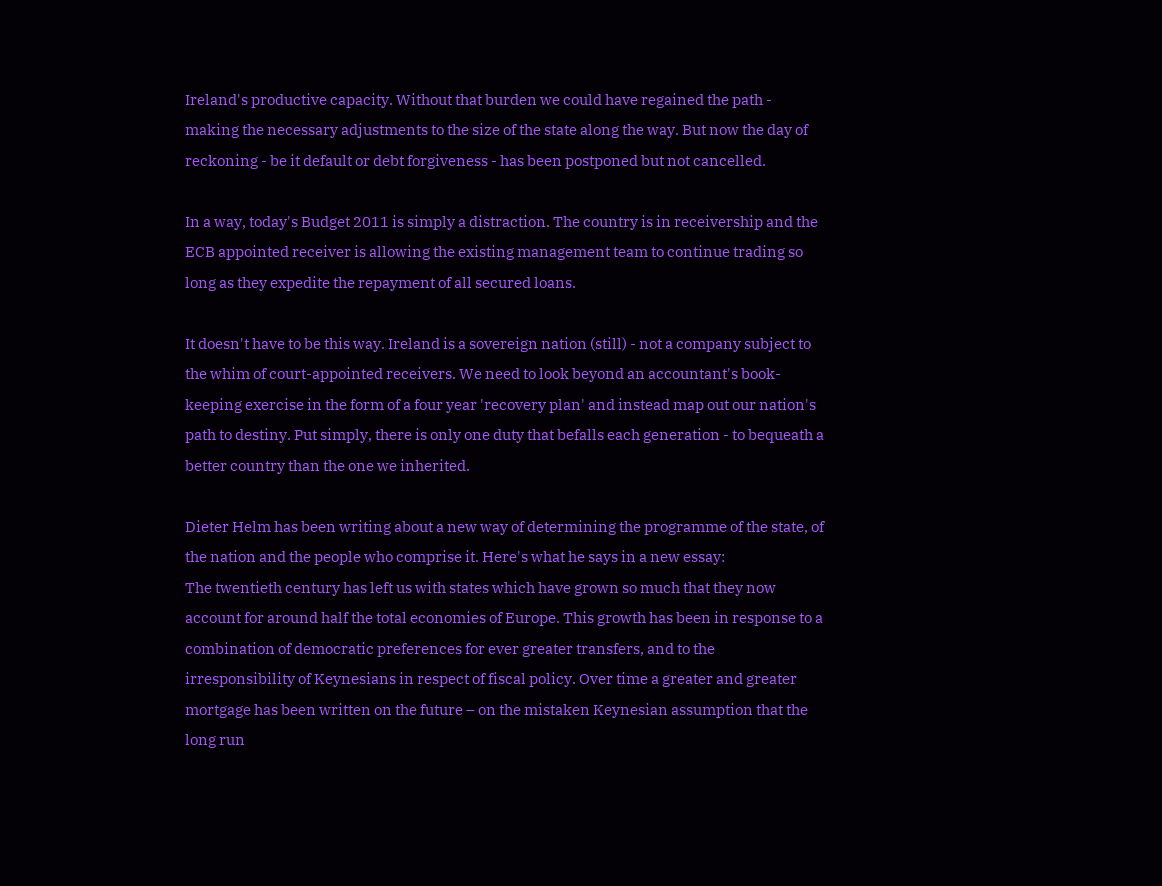Ireland's productive capacity. Without that burden we could have regained the path - making the necessary adjustments to the size of the state along the way. But now the day of reckoning - be it default or debt forgiveness - has been postponed but not cancelled.

In a way, today's Budget 2011 is simply a distraction. The country is in receivership and the ECB appointed receiver is allowing the existing management team to continue trading so long as they expedite the repayment of all secured loans.

It doesn't have to be this way. Ireland is a sovereign nation (still) - not a company subject to the whim of court-appointed receivers. We need to look beyond an accountant's book-keeping exercise in the form of a four year 'recovery plan' and instead map out our nation's path to destiny. Put simply, there is only one duty that befalls each generation - to bequeath a better country than the one we inherited.

Dieter Helm has been writing about a new way of determining the programme of the state, of the nation and the people who comprise it. Here's what he says in a new essay:
The twentieth century has left us with states which have grown so much that they now account for around half the total economies of Europe. This growth has been in response to a combination of democratic preferences for ever greater transfers, and to the irresponsibility of Keynesians in respect of fiscal policy. Over time a greater and greater mortgage has been written on the future – on the mistaken Keynesian assumption that the long run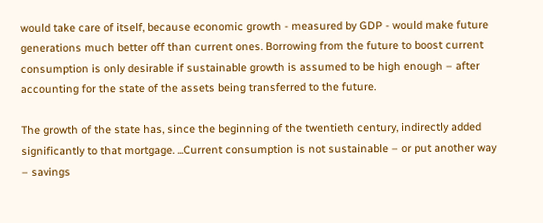would take care of itself, because economic growth - measured by GDP - would make future generations much better off than current ones. Borrowing from the future to boost current consumption is only desirable if sustainable growth is assumed to be high enough – after accounting for the state of the assets being transferred to the future.

The growth of the state has, since the beginning of the twentieth century, indirectly added significantly to that mortgage. ...Current consumption is not sustainable – or put another way – savings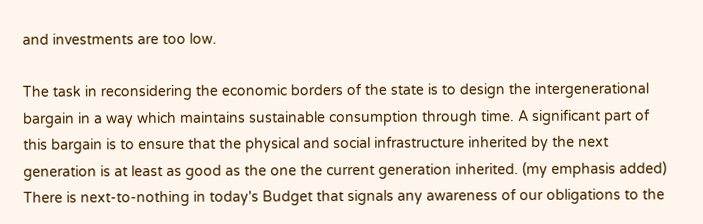and investments are too low.

The task in reconsidering the economic borders of the state is to design the intergenerational bargain in a way which maintains sustainable consumption through time. A significant part of this bargain is to ensure that the physical and social infrastructure inherited by the next generation is at least as good as the one the current generation inherited. (my emphasis added)
There is next-to-nothing in today's Budget that signals any awareness of our obligations to the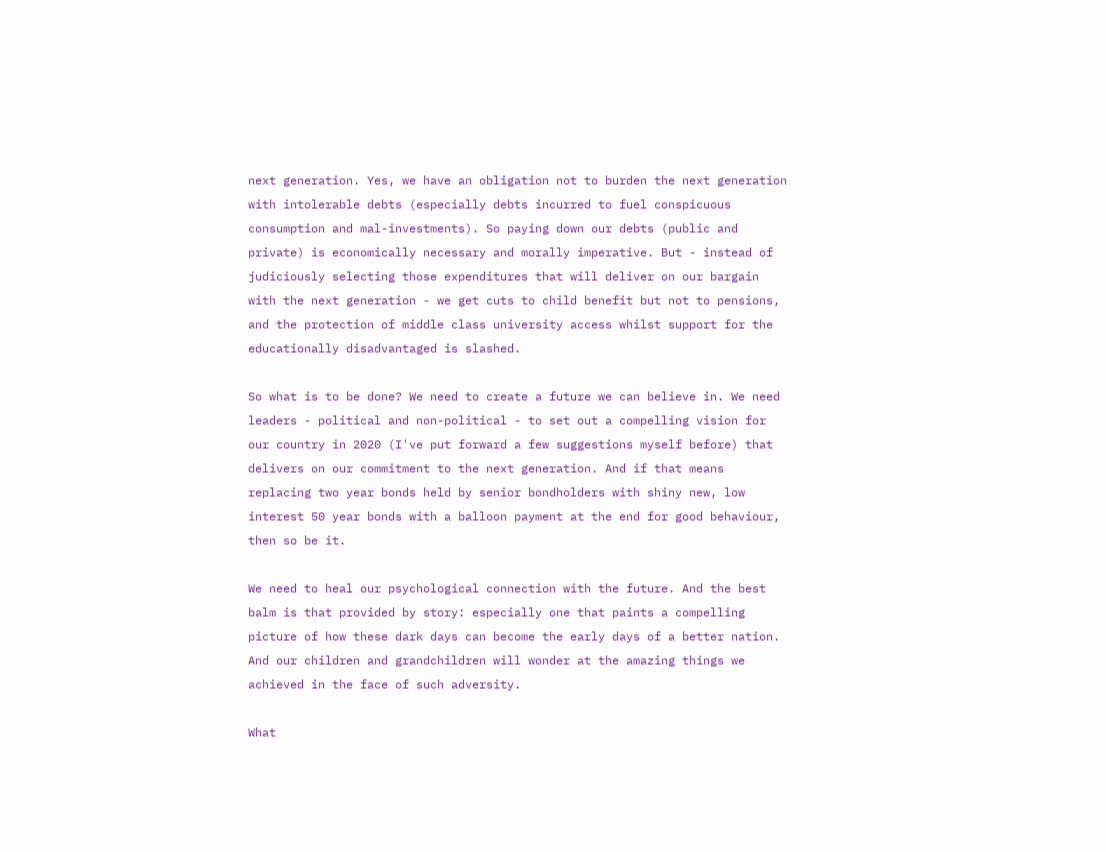next generation. Yes, we have an obligation not to burden the next generation with intolerable debts (especially debts incurred to fuel conspicuous consumption and mal-investments). So paying down our debts (public and private) is economically necessary and morally imperative. But - instead of judiciously selecting those expenditures that will deliver on our bargain with the next generation - we get cuts to child benefit but not to pensions, and the protection of middle class university access whilst support for the educationally disadvantaged is slashed.

So what is to be done? We need to create a future we can believe in. We need leaders - political and non-political - to set out a compelling vision for our country in 2020 (I've put forward a few suggestions myself before) that delivers on our commitment to the next generation. And if that means replacing two year bonds held by senior bondholders with shiny new, low interest 50 year bonds with a balloon payment at the end for good behaviour, then so be it.

We need to heal our psychological connection with the future. And the best balm is that provided by story: especially one that paints a compelling picture of how these dark days can become the early days of a better nation. And our children and grandchildren will wonder at the amazing things we achieved in the face of such adversity.

What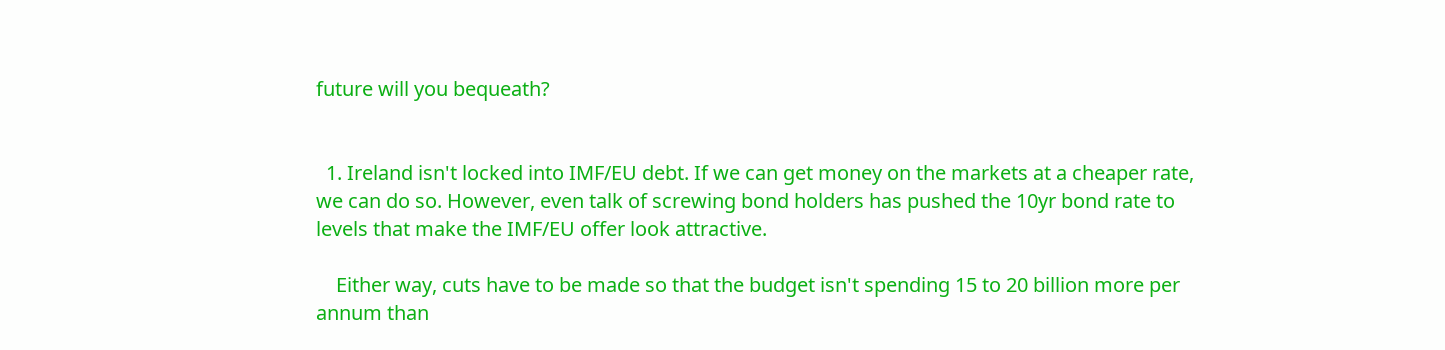future will you bequeath?


  1. Ireland isn't locked into IMF/EU debt. If we can get money on the markets at a cheaper rate, we can do so. However, even talk of screwing bond holders has pushed the 10yr bond rate to levels that make the IMF/EU offer look attractive.

    Either way, cuts have to be made so that the budget isn't spending 15 to 20 billion more per annum than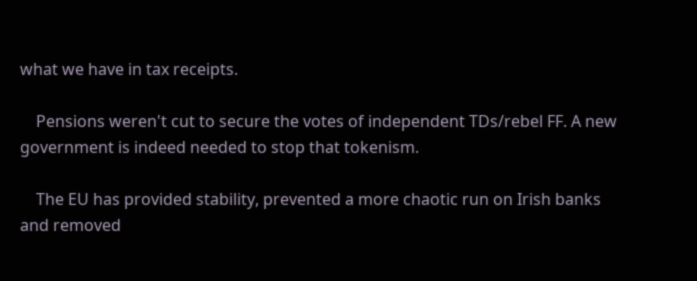what we have in tax receipts.

    Pensions weren't cut to secure the votes of independent TDs/rebel FF. A new government is indeed needed to stop that tokenism.

    The EU has provided stability, prevented a more chaotic run on Irish banks and removed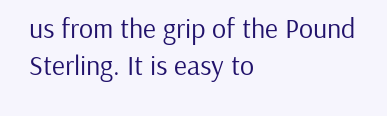us from the grip of the Pound Sterling. It is easy to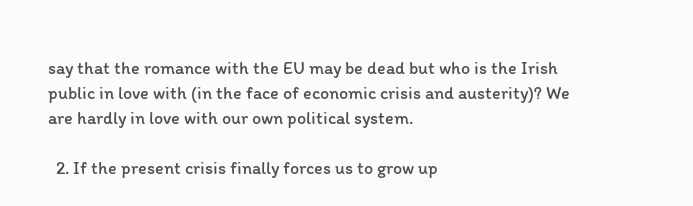say that the romance with the EU may be dead but who is the Irish public in love with (in the face of economic crisis and austerity)? We are hardly in love with our own political system.

  2. If the present crisis finally forces us to grow up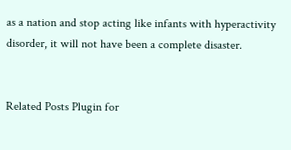as a nation and stop acting like infants with hyperactivity disorder, it will not have been a complete disaster.


Related Posts Plugin for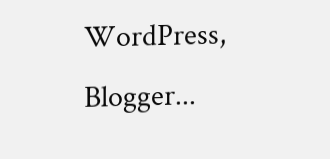WordPress, Blogger...